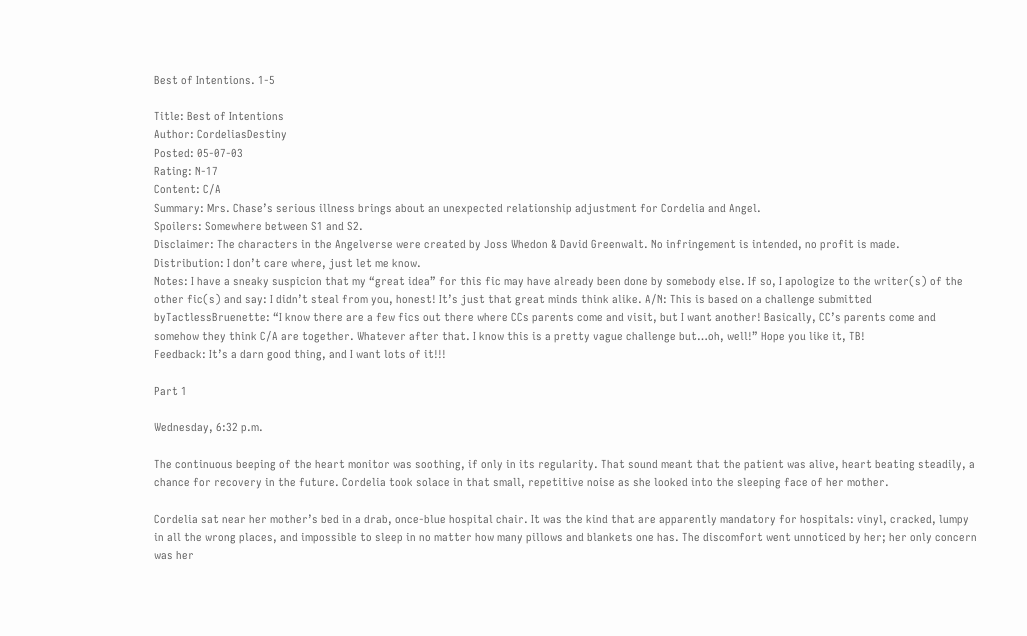Best of Intentions. 1-5

Title: Best of Intentions
Author: CordeliasDestiny
Posted: 05-07-03
Rating: N-17
Content: C/A
Summary: Mrs. Chase’s serious illness brings about an unexpected relationship adjustment for Cordelia and Angel.
Spoilers: Somewhere between S1 and S2.
Disclaimer: The characters in the Angelverse were created by Joss Whedon & David Greenwalt. No infringement is intended, no profit is made.
Distribution: I don’t care where, just let me know.
Notes: I have a sneaky suspicion that my “great idea” for this fic may have already been done by somebody else. If so, I apologize to the writer(s) of the other fic(s) and say: I didn’t steal from you, honest! It’s just that great minds think alike. A/N: This is based on a challenge submitted byTactlessBruenette: “I know there are a few fics out there where CCs parents come and visit, but I want another! Basically, CC’s parents come and somehow they think C/A are together. Whatever after that. I know this is a pretty vague challenge but…oh, well!” Hope you like it, TB!
Feedback: It’s a darn good thing, and I want lots of it!!!

Part 1

Wednesday, 6:32 p.m.

The continuous beeping of the heart monitor was soothing, if only in its regularity. That sound meant that the patient was alive, heart beating steadily, a chance for recovery in the future. Cordelia took solace in that small, repetitive noise as she looked into the sleeping face of her mother.

Cordelia sat near her mother’s bed in a drab, once-blue hospital chair. It was the kind that are apparently mandatory for hospitals: vinyl, cracked, lumpy in all the wrong places, and impossible to sleep in no matter how many pillows and blankets one has. The discomfort went unnoticed by her; her only concern was her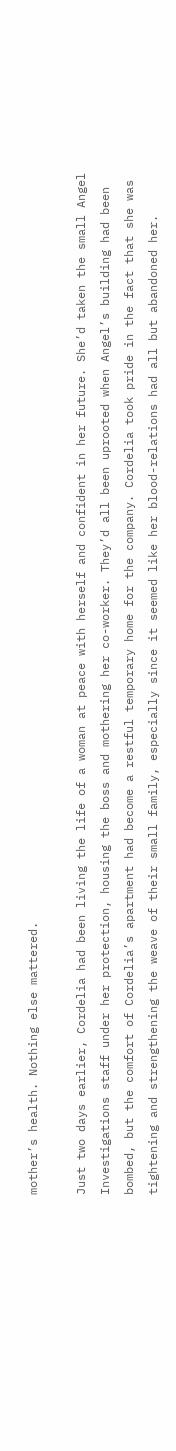mother’s health. Nothing else mattered.

Just two days earlier, Cordelia had been living the life of a woman at peace with herself and confident in her future. She’d taken the small Angel Investigations staff under her protection, housing the boss and mothering her co-worker. They’d all been uprooted when Angel’s building had been bombed, but the comfort of Cordelia’s apartment had become a restful temporary home for the company. Cordelia took pride in the fact that she was tightening and strengthening the weave of their small family, especially since it seemed like her blood-relations had all but abandoned her.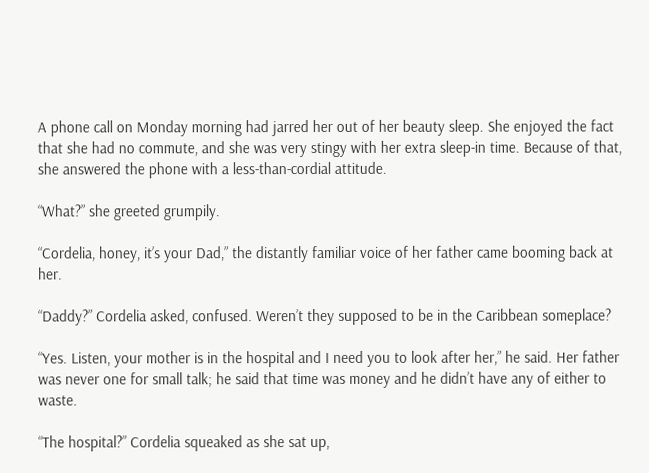A phone call on Monday morning had jarred her out of her beauty sleep. She enjoyed the fact that she had no commute, and she was very stingy with her extra sleep-in time. Because of that, she answered the phone with a less-than-cordial attitude.

“What?” she greeted grumpily.

“Cordelia, honey, it’s your Dad,” the distantly familiar voice of her father came booming back at her.

“Daddy?” Cordelia asked, confused. Weren’t they supposed to be in the Caribbean someplace?

“Yes. Listen, your mother is in the hospital and I need you to look after her,” he said. Her father was never one for small talk; he said that time was money and he didn’t have any of either to waste.

“The hospital?” Cordelia squeaked as she sat up,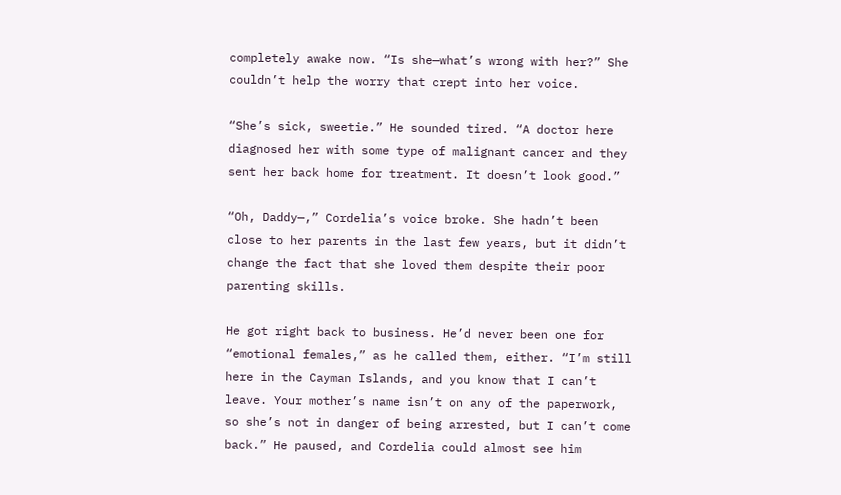completely awake now. “Is she—what’s wrong with her?” She couldn’t help the worry that crept into her voice.

“She’s sick, sweetie.” He sounded tired. “A doctor here diagnosed her with some type of malignant cancer and they sent her back home for treatment. It doesn’t look good.”

“Oh, Daddy—,” Cordelia’s voice broke. She hadn’t been close to her parents in the last few years, but it didn’t change the fact that she loved them despite their poor parenting skills.

He got right back to business. He’d never been one for “emotional females,” as he called them, either. “I’m still here in the Cayman Islands, and you know that I can’t leave. Your mother’s name isn’t on any of the paperwork, so she’s not in danger of being arrested, but I can’t come back.” He paused, and Cordelia could almost see him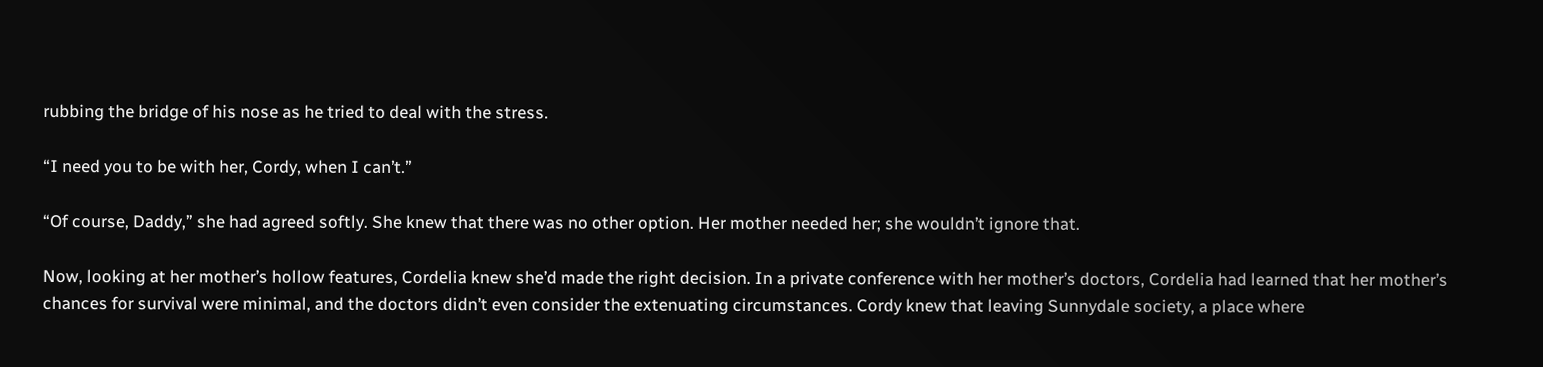rubbing the bridge of his nose as he tried to deal with the stress.

“I need you to be with her, Cordy, when I can’t.”

“Of course, Daddy,” she had agreed softly. She knew that there was no other option. Her mother needed her; she wouldn’t ignore that.

Now, looking at her mother’s hollow features, Cordelia knew she’d made the right decision. In a private conference with her mother’s doctors, Cordelia had learned that her mother’s chances for survival were minimal, and the doctors didn’t even consider the extenuating circumstances. Cordy knew that leaving Sunnydale society, a place where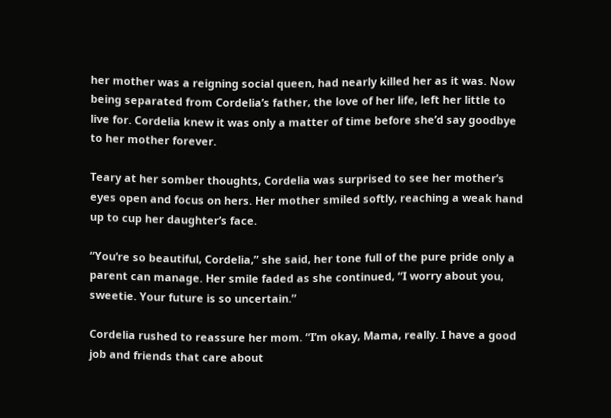her mother was a reigning social queen, had nearly killed her as it was. Now being separated from Cordelia’s father, the love of her life, left her little to live for. Cordelia knew it was only a matter of time before she’d say goodbye to her mother forever.

Teary at her somber thoughts, Cordelia was surprised to see her mother’s eyes open and focus on hers. Her mother smiled softly, reaching a weak hand up to cup her daughter’s face.

“You’re so beautiful, Cordelia,” she said, her tone full of the pure pride only a parent can manage. Her smile faded as she continued, “I worry about you, sweetie. Your future is so uncertain.”

Cordelia rushed to reassure her mom. “I’m okay, Mama, really. I have a good job and friends that care about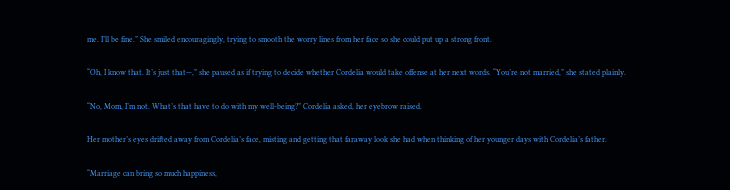me. I’ll be fine.” She smiled encouragingly, trying to smooth the worry lines from her face so she could put up a strong front.

“Oh, I know that. It’s just that—,” she paused as if trying to decide whether Cordelia would take offense at her next words. “You’re not married,” she stated plainly.

“No, Mom, I’m not. What’s that have to do with my well-being?” Cordelia asked, her eyebrow raised.

Her mother’s eyes drifted away from Cordelia’s face, misting and getting that faraway look she had when thinking of her younger days with Cordelia’s father.

“Marriage can bring so much happiness,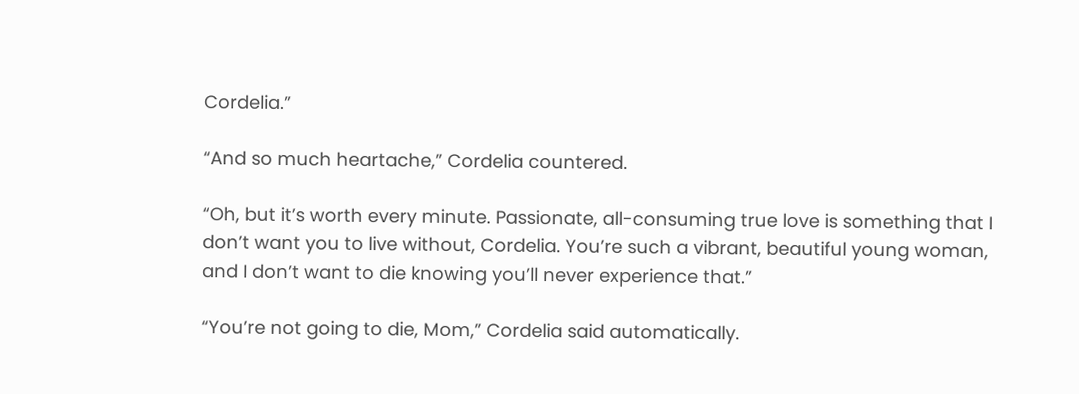Cordelia.”

“And so much heartache,” Cordelia countered.

“Oh, but it’s worth every minute. Passionate, all-consuming true love is something that I don’t want you to live without, Cordelia. You’re such a vibrant, beautiful young woman, and I don’t want to die knowing you’ll never experience that.”

“You’re not going to die, Mom,” Cordelia said automatically.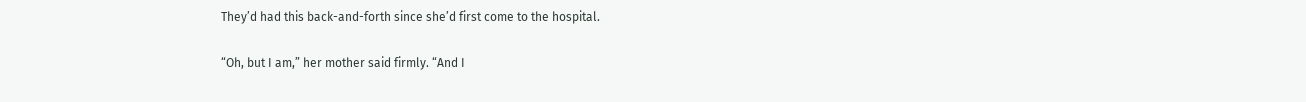They’d had this back-and-forth since she’d first come to the hospital.

“Oh, but I am,” her mother said firmly. “And I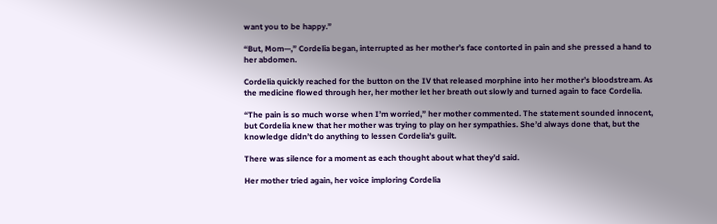want you to be happy.”

“But, Mom—,” Cordelia began, interrupted as her mother’s face contorted in pain and she pressed a hand to her abdomen.

Cordelia quickly reached for the button on the IV that released morphine into her mother’s bloodstream. As the medicine flowed through her, her mother let her breath out slowly and turned again to face Cordelia.

“The pain is so much worse when I’m worried,” her mother commented. The statement sounded innocent, but Cordelia knew that her mother was trying to play on her sympathies. She’d always done that, but the knowledge didn’t do anything to lessen Cordelia’s guilt.

There was silence for a moment as each thought about what they’d said.

Her mother tried again, her voice imploring Cordelia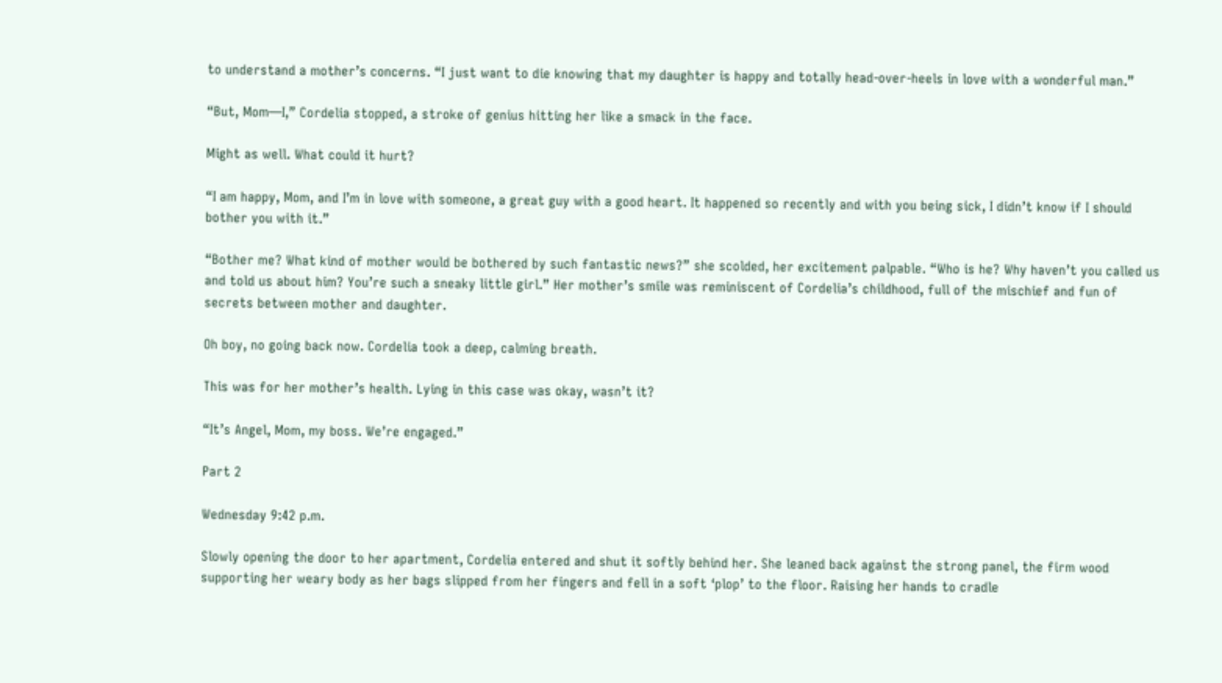to understand a mother’s concerns. “I just want to die knowing that my daughter is happy and totally head-over-heels in love with a wonderful man.”

“But, Mom—I,” Cordelia stopped, a stroke of genius hitting her like a smack in the face.

Might as well. What could it hurt?

“I am happy, Mom, and I’m in love with someone, a great guy with a good heart. It happened so recently and with you being sick, I didn’t know if I should bother you with it.”

“Bother me? What kind of mother would be bothered by such fantastic news?” she scolded, her excitement palpable. “Who is he? Why haven’t you called us and told us about him? You’re such a sneaky little girl.” Her mother’s smile was reminiscent of Cordelia’s childhood, full of the mischief and fun of secrets between mother and daughter.

Oh boy, no going back now. Cordelia took a deep, calming breath.

This was for her mother’s health. Lying in this case was okay, wasn’t it?

“It’s Angel, Mom, my boss. We’re engaged.”

Part 2

Wednesday 9:42 p.m.

Slowly opening the door to her apartment, Cordelia entered and shut it softly behind her. She leaned back against the strong panel, the firm wood supporting her weary body as her bags slipped from her fingers and fell in a soft ‘plop’ to the floor. Raising her hands to cradle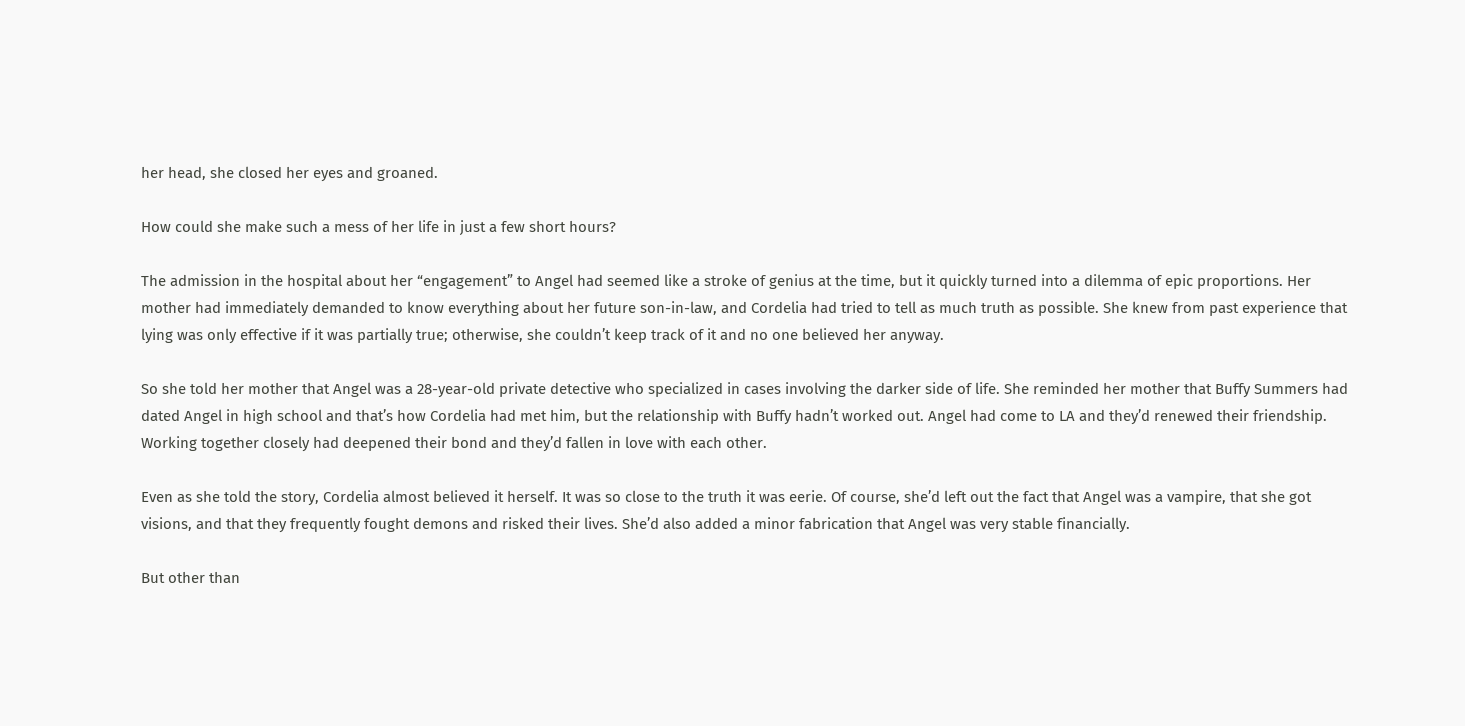her head, she closed her eyes and groaned.

How could she make such a mess of her life in just a few short hours?

The admission in the hospital about her “engagement” to Angel had seemed like a stroke of genius at the time, but it quickly turned into a dilemma of epic proportions. Her mother had immediately demanded to know everything about her future son-in-law, and Cordelia had tried to tell as much truth as possible. She knew from past experience that lying was only effective if it was partially true; otherwise, she couldn’t keep track of it and no one believed her anyway.

So she told her mother that Angel was a 28-year-old private detective who specialized in cases involving the darker side of life. She reminded her mother that Buffy Summers had dated Angel in high school and that’s how Cordelia had met him, but the relationship with Buffy hadn’t worked out. Angel had come to LA and they’d renewed their friendship. Working together closely had deepened their bond and they’d fallen in love with each other.

Even as she told the story, Cordelia almost believed it herself. It was so close to the truth it was eerie. Of course, she’d left out the fact that Angel was a vampire, that she got visions, and that they frequently fought demons and risked their lives. She’d also added a minor fabrication that Angel was very stable financially.

But other than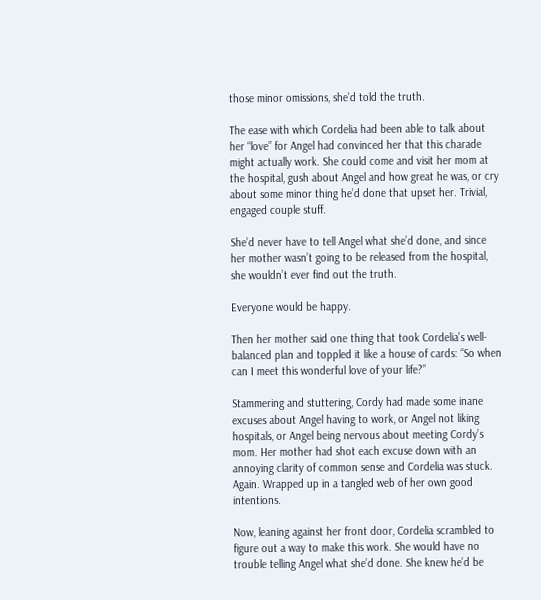those minor omissions, she’d told the truth.

The ease with which Cordelia had been able to talk about her “love” for Angel had convinced her that this charade might actually work. She could come and visit her mom at the hospital, gush about Angel and how great he was, or cry about some minor thing he’d done that upset her. Trivial, engaged couple stuff.

She’d never have to tell Angel what she’d done, and since her mother wasn’t going to be released from the hospital, she wouldn’t ever find out the truth.

Everyone would be happy.

Then her mother said one thing that took Cordelia’s well-balanced plan and toppled it like a house of cards: “So when can I meet this wonderful love of your life?”

Stammering and stuttering, Cordy had made some inane excuses about Angel having to work, or Angel not liking hospitals, or Angel being nervous about meeting Cordy’s mom. Her mother had shot each excuse down with an annoying clarity of common sense and Cordelia was stuck. Again. Wrapped up in a tangled web of her own good intentions.

Now, leaning against her front door, Cordelia scrambled to figure out a way to make this work. She would have no trouble telling Angel what she’d done. She knew he’d be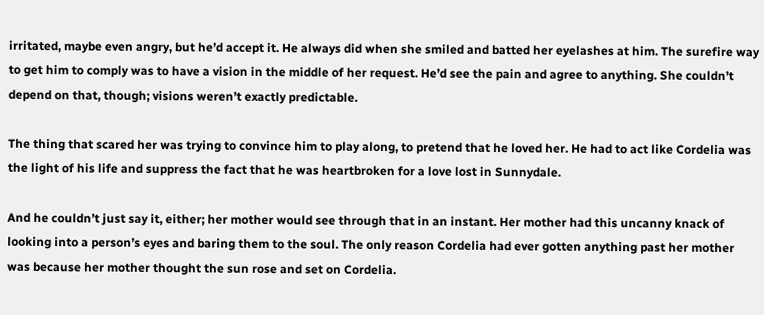irritated, maybe even angry, but he’d accept it. He always did when she smiled and batted her eyelashes at him. The surefire way to get him to comply was to have a vision in the middle of her request. He’d see the pain and agree to anything. She couldn’t depend on that, though; visions weren’t exactly predictable.

The thing that scared her was trying to convince him to play along, to pretend that he loved her. He had to act like Cordelia was the light of his life and suppress the fact that he was heartbroken for a love lost in Sunnydale.

And he couldn’t just say it, either; her mother would see through that in an instant. Her mother had this uncanny knack of looking into a person’s eyes and baring them to the soul. The only reason Cordelia had ever gotten anything past her mother was because her mother thought the sun rose and set on Cordelia.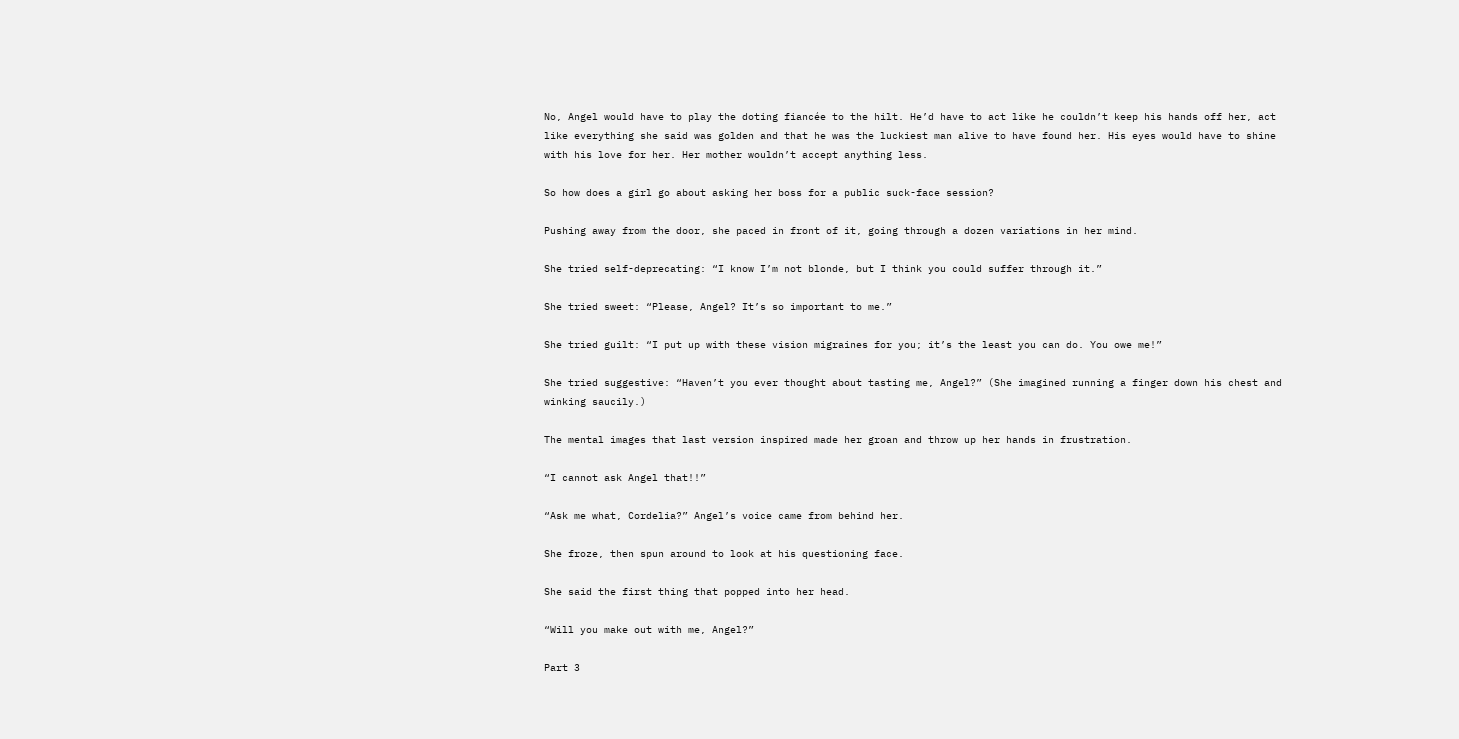No, Angel would have to play the doting fiancée to the hilt. He’d have to act like he couldn’t keep his hands off her, act like everything she said was golden and that he was the luckiest man alive to have found her. His eyes would have to shine with his love for her. Her mother wouldn’t accept anything less.

So how does a girl go about asking her boss for a public suck-face session?

Pushing away from the door, she paced in front of it, going through a dozen variations in her mind.

She tried self-deprecating: “I know I’m not blonde, but I think you could suffer through it.”

She tried sweet: “Please, Angel? It’s so important to me.”

She tried guilt: “I put up with these vision migraines for you; it’s the least you can do. You owe me!”

She tried suggestive: “Haven’t you ever thought about tasting me, Angel?” (She imagined running a finger down his chest and winking saucily.)

The mental images that last version inspired made her groan and throw up her hands in frustration.

“I cannot ask Angel that!!”

“Ask me what, Cordelia?” Angel’s voice came from behind her.

She froze, then spun around to look at his questioning face.

She said the first thing that popped into her head.

“Will you make out with me, Angel?”

Part 3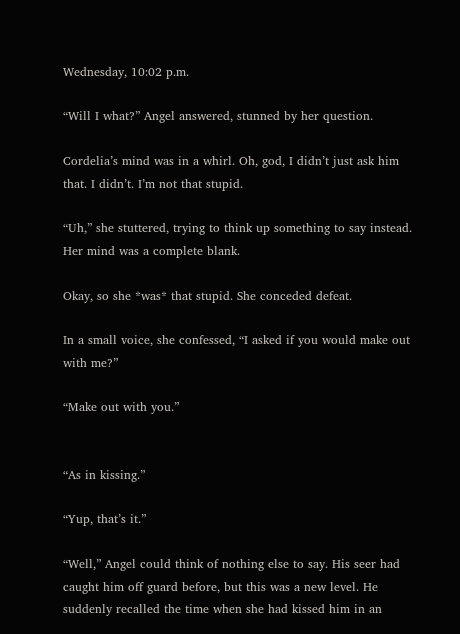Wednesday, 10:02 p.m.

“Will I what?” Angel answered, stunned by her question.

Cordelia’s mind was in a whirl. Oh, god, I didn’t just ask him that. I didn’t. I’m not that stupid.

“Uh,” she stuttered, trying to think up something to say instead. Her mind was a complete blank.

Okay, so she *was* that stupid. She conceded defeat.

In a small voice, she confessed, “I asked if you would make out with me?”

“Make out with you.”


“As in kissing.”

“Yup, that’s it.”

“Well,” Angel could think of nothing else to say. His seer had caught him off guard before, but this was a new level. He suddenly recalled the time when she had kissed him in an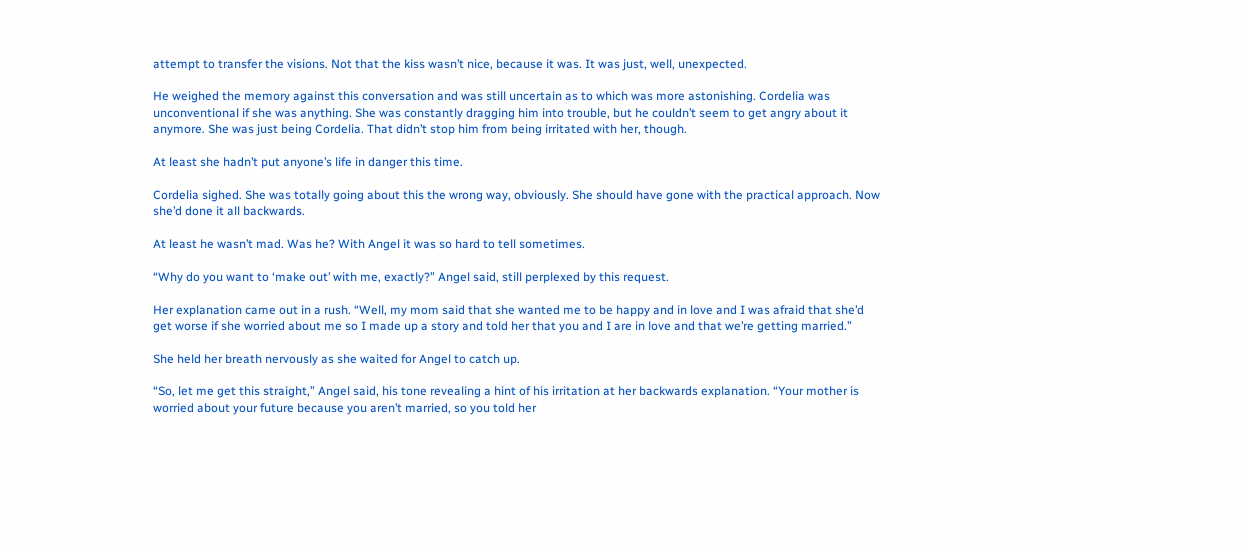attempt to transfer the visions. Not that the kiss wasn’t nice, because it was. It was just, well, unexpected.

He weighed the memory against this conversation and was still uncertain as to which was more astonishing. Cordelia was unconventional if she was anything. She was constantly dragging him into trouble, but he couldn’t seem to get angry about it anymore. She was just being Cordelia. That didn’t stop him from being irritated with her, though.

At least she hadn’t put anyone’s life in danger this time.

Cordelia sighed. She was totally going about this the wrong way, obviously. She should have gone with the practical approach. Now she’d done it all backwards.

At least he wasn’t mad. Was he? With Angel it was so hard to tell sometimes.

“Why do you want to ‘make out’ with me, exactly?” Angel said, still perplexed by this request.

Her explanation came out in a rush. “Well, my mom said that she wanted me to be happy and in love and I was afraid that she’d get worse if she worried about me so I made up a story and told her that you and I are in love and that we’re getting married.”

She held her breath nervously as she waited for Angel to catch up.

“So, let me get this straight,” Angel said, his tone revealing a hint of his irritation at her backwards explanation. “Your mother is worried about your future because you aren’t married, so you told her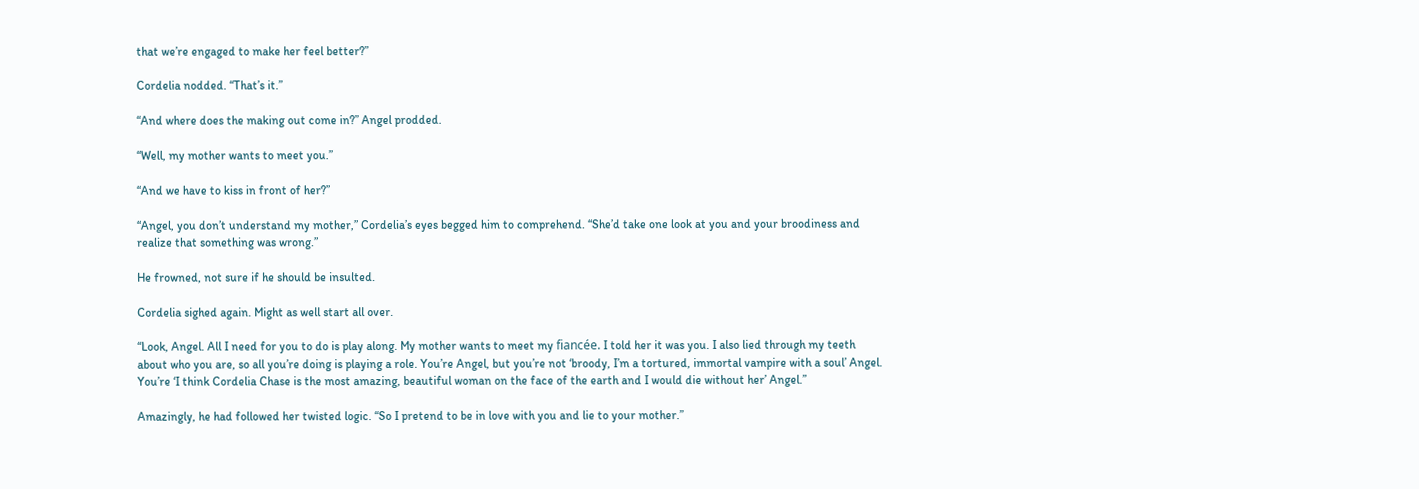that we’re engaged to make her feel better?”

Cordelia nodded. “That’s it.”

“And where does the making out come in?” Angel prodded.

“Well, my mother wants to meet you.”

“And we have to kiss in front of her?”

“Angel, you don’t understand my mother,” Cordelia’s eyes begged him to comprehend. “She’d take one look at you and your broodiness and realize that something was wrong.”

He frowned, not sure if he should be insulted.

Cordelia sighed again. Might as well start all over.

“Look, Angel. All I need for you to do is play along. My mother wants to meet my fiancée. I told her it was you. I also lied through my teeth about who you are, so all you’re doing is playing a role. You’re Angel, but you’re not ‘broody, I’m a tortured, immortal vampire with a soul’ Angel. You’re ‘I think Cordelia Chase is the most amazing, beautiful woman on the face of the earth and I would die without her’ Angel.”

Amazingly, he had followed her twisted logic. “So I pretend to be in love with you and lie to your mother.”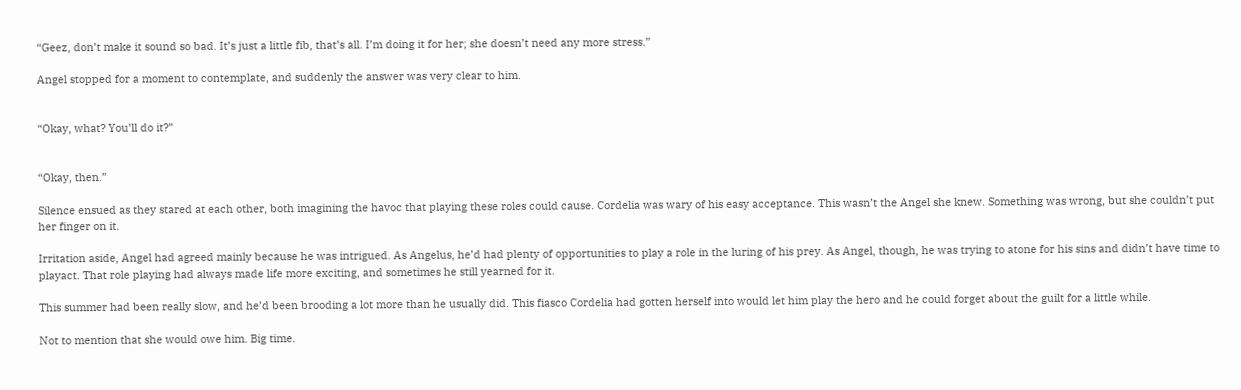“Geez, don’t make it sound so bad. It’s just a little fib, that’s all. I’m doing it for her; she doesn’t need any more stress.”

Angel stopped for a moment to contemplate, and suddenly the answer was very clear to him.


“Okay, what? You’ll do it?”


“Okay, then.”

Silence ensued as they stared at each other, both imagining the havoc that playing these roles could cause. Cordelia was wary of his easy acceptance. This wasn’t the Angel she knew. Something was wrong, but she couldn’t put her finger on it.

Irritation aside, Angel had agreed mainly because he was intrigued. As Angelus, he’d had plenty of opportunities to play a role in the luring of his prey. As Angel, though, he was trying to atone for his sins and didn’t have time to playact. That role playing had always made life more exciting, and sometimes he still yearned for it.

This summer had been really slow, and he’d been brooding a lot more than he usually did. This fiasco Cordelia had gotten herself into would let him play the hero and he could forget about the guilt for a little while.

Not to mention that she would owe him. Big time.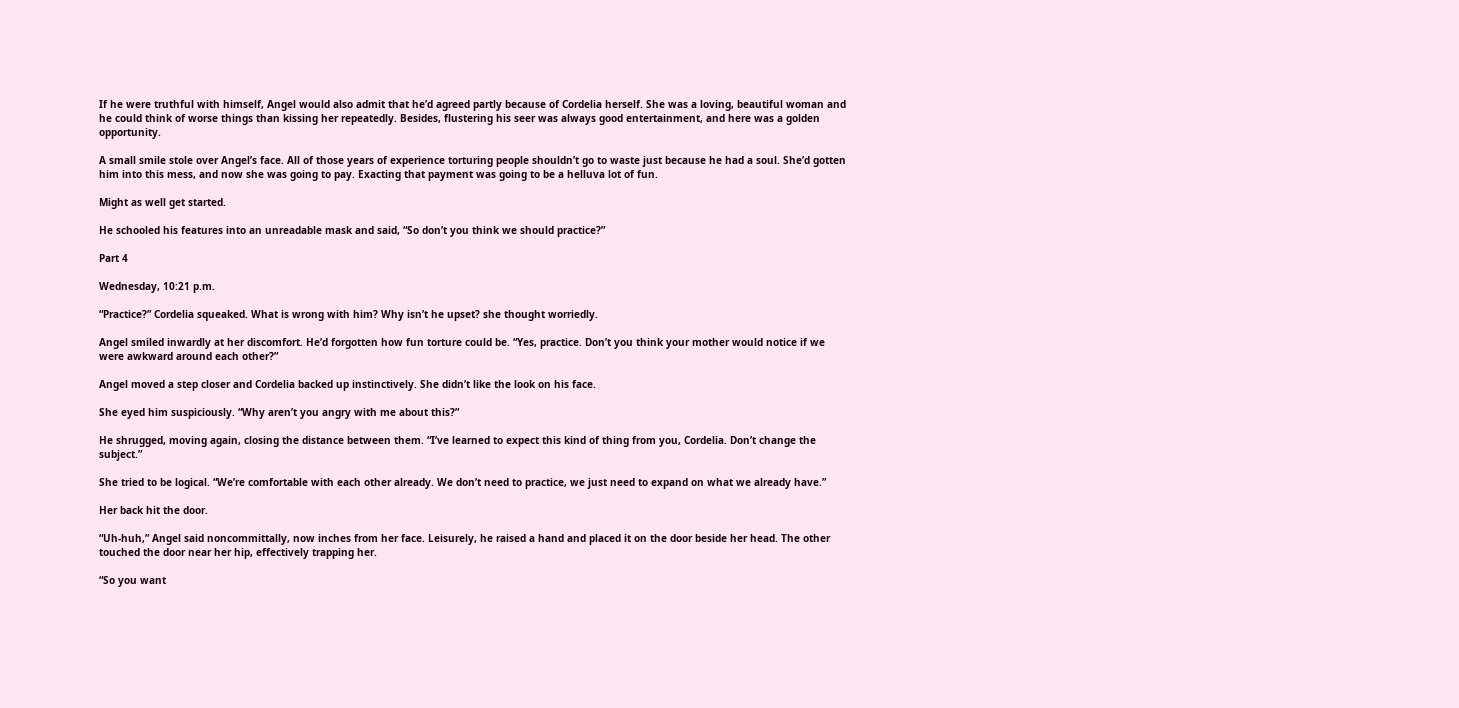If he were truthful with himself, Angel would also admit that he’d agreed partly because of Cordelia herself. She was a loving, beautiful woman and he could think of worse things than kissing her repeatedly. Besides, flustering his seer was always good entertainment, and here was a golden opportunity.

A small smile stole over Angel’s face. All of those years of experience torturing people shouldn’t go to waste just because he had a soul. She’d gotten him into this mess, and now she was going to pay. Exacting that payment was going to be a helluva lot of fun.

Might as well get started.

He schooled his features into an unreadable mask and said, “So don’t you think we should practice?”

Part 4

Wednesday, 10:21 p.m.

“Practice?” Cordelia squeaked. What is wrong with him? Why isn’t he upset? she thought worriedly.

Angel smiled inwardly at her discomfort. He’d forgotten how fun torture could be. “Yes, practice. Don’t you think your mother would notice if we were awkward around each other?”

Angel moved a step closer and Cordelia backed up instinctively. She didn’t like the look on his face.

She eyed him suspiciously. “Why aren’t you angry with me about this?”

He shrugged, moving again, closing the distance between them. “I’ve learned to expect this kind of thing from you, Cordelia. Don’t change the subject.”

She tried to be logical. “We’re comfortable with each other already. We don’t need to practice, we just need to expand on what we already have.”

Her back hit the door.

“Uh-huh,” Angel said noncommittally, now inches from her face. Leisurely, he raised a hand and placed it on the door beside her head. The other touched the door near her hip, effectively trapping her.

“So you want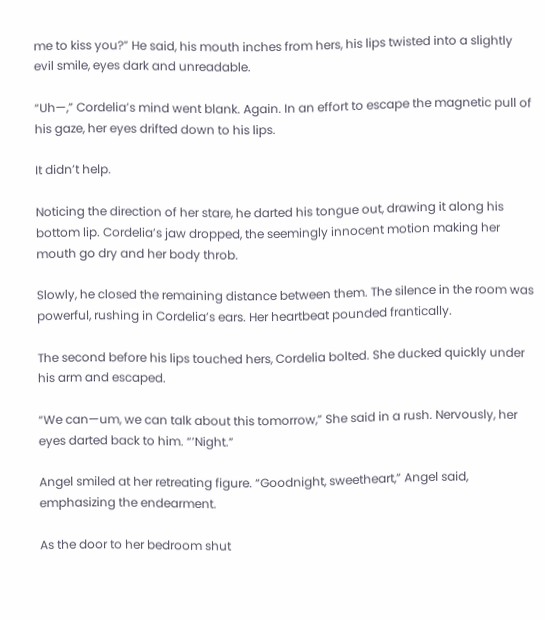me to kiss you?” He said, his mouth inches from hers, his lips twisted into a slightly evil smile, eyes dark and unreadable.

“Uh—,” Cordelia’s mind went blank. Again. In an effort to escape the magnetic pull of his gaze, her eyes drifted down to his lips.

It didn’t help.

Noticing the direction of her stare, he darted his tongue out, drawing it along his bottom lip. Cordelia’s jaw dropped, the seemingly innocent motion making her mouth go dry and her body throb.

Slowly, he closed the remaining distance between them. The silence in the room was powerful, rushing in Cordelia’s ears. Her heartbeat pounded frantically.

The second before his lips touched hers, Cordelia bolted. She ducked quickly under his arm and escaped.

“We can—um, we can talk about this tomorrow,” She said in a rush. Nervously, her eyes darted back to him. “’Night.”

Angel smiled at her retreating figure. “Goodnight, sweetheart,” Angel said, emphasizing the endearment.

As the door to her bedroom shut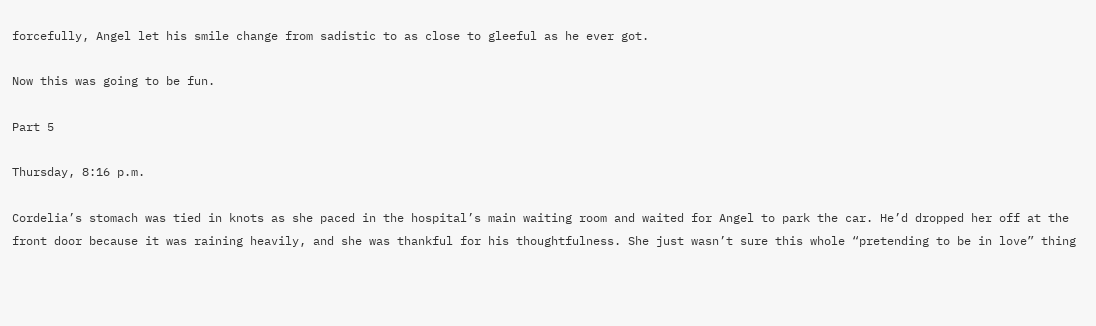forcefully, Angel let his smile change from sadistic to as close to gleeful as he ever got.

Now this was going to be fun.

Part 5

Thursday, 8:16 p.m.

Cordelia’s stomach was tied in knots as she paced in the hospital’s main waiting room and waited for Angel to park the car. He’d dropped her off at the front door because it was raining heavily, and she was thankful for his thoughtfulness. She just wasn’t sure this whole “pretending to be in love” thing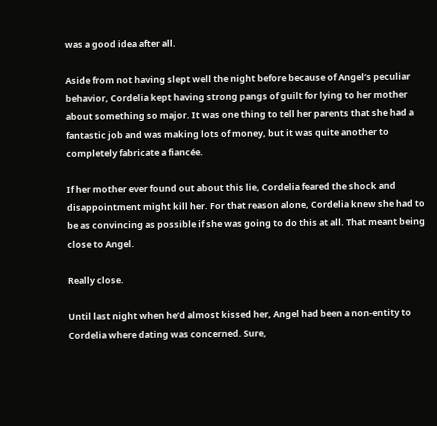was a good idea after all.

Aside from not having slept well the night before because of Angel’s peculiar behavior, Cordelia kept having strong pangs of guilt for lying to her mother about something so major. It was one thing to tell her parents that she had a fantastic job and was making lots of money, but it was quite another to completely fabricate a fiancée.

If her mother ever found out about this lie, Cordelia feared the shock and disappointment might kill her. For that reason alone, Cordelia knew she had to be as convincing as possible if she was going to do this at all. That meant being close to Angel.

Really close.

Until last night when he’d almost kissed her, Angel had been a non-entity to Cordelia where dating was concerned. Sure,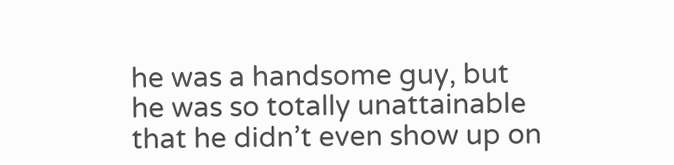he was a handsome guy, but he was so totally unattainable that he didn’t even show up on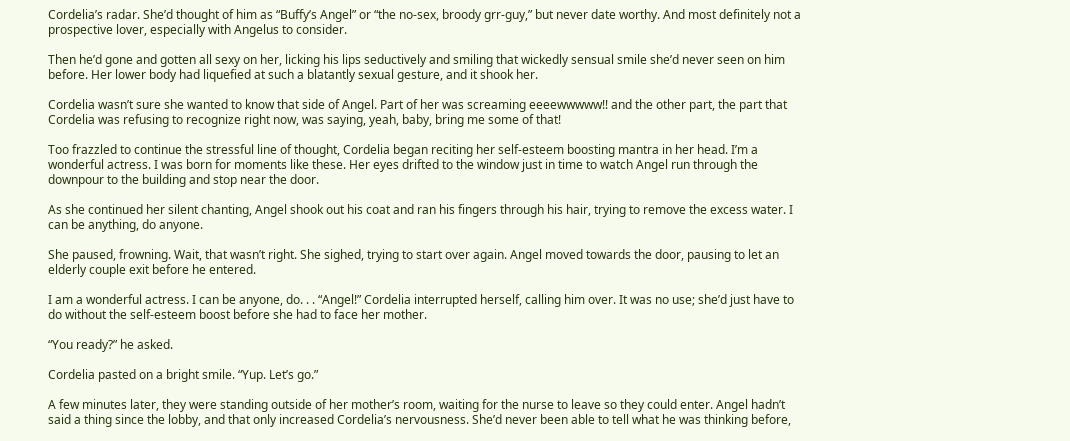Cordelia’s radar. She’d thought of him as “Buffy’s Angel” or “the no-sex, broody grr-guy,” but never date worthy. And most definitely not a prospective lover, especially with Angelus to consider.

Then he’d gone and gotten all sexy on her, licking his lips seductively and smiling that wickedly sensual smile she’d never seen on him before. Her lower body had liquefied at such a blatantly sexual gesture, and it shook her.

Cordelia wasn’t sure she wanted to know that side of Angel. Part of her was screaming eeeewwwww!! and the other part, the part that Cordelia was refusing to recognize right now, was saying, yeah, baby, bring me some of that!

Too frazzled to continue the stressful line of thought, Cordelia began reciting her self-esteem boosting mantra in her head. I’m a wonderful actress. I was born for moments like these. Her eyes drifted to the window just in time to watch Angel run through the downpour to the building and stop near the door.

As she continued her silent chanting, Angel shook out his coat and ran his fingers through his hair, trying to remove the excess water. I can be anything, do anyone.

She paused, frowning. Wait, that wasn’t right. She sighed, trying to start over again. Angel moved towards the door, pausing to let an elderly couple exit before he entered.

I am a wonderful actress. I can be anyone, do. . . “Angel!” Cordelia interrupted herself, calling him over. It was no use; she’d just have to do without the self-esteem boost before she had to face her mother.

“You ready?” he asked.

Cordelia pasted on a bright smile. “Yup. Let’s go.”

A few minutes later, they were standing outside of her mother’s room, waiting for the nurse to leave so they could enter. Angel hadn’t said a thing since the lobby, and that only increased Cordelia’s nervousness. She’d never been able to tell what he was thinking before,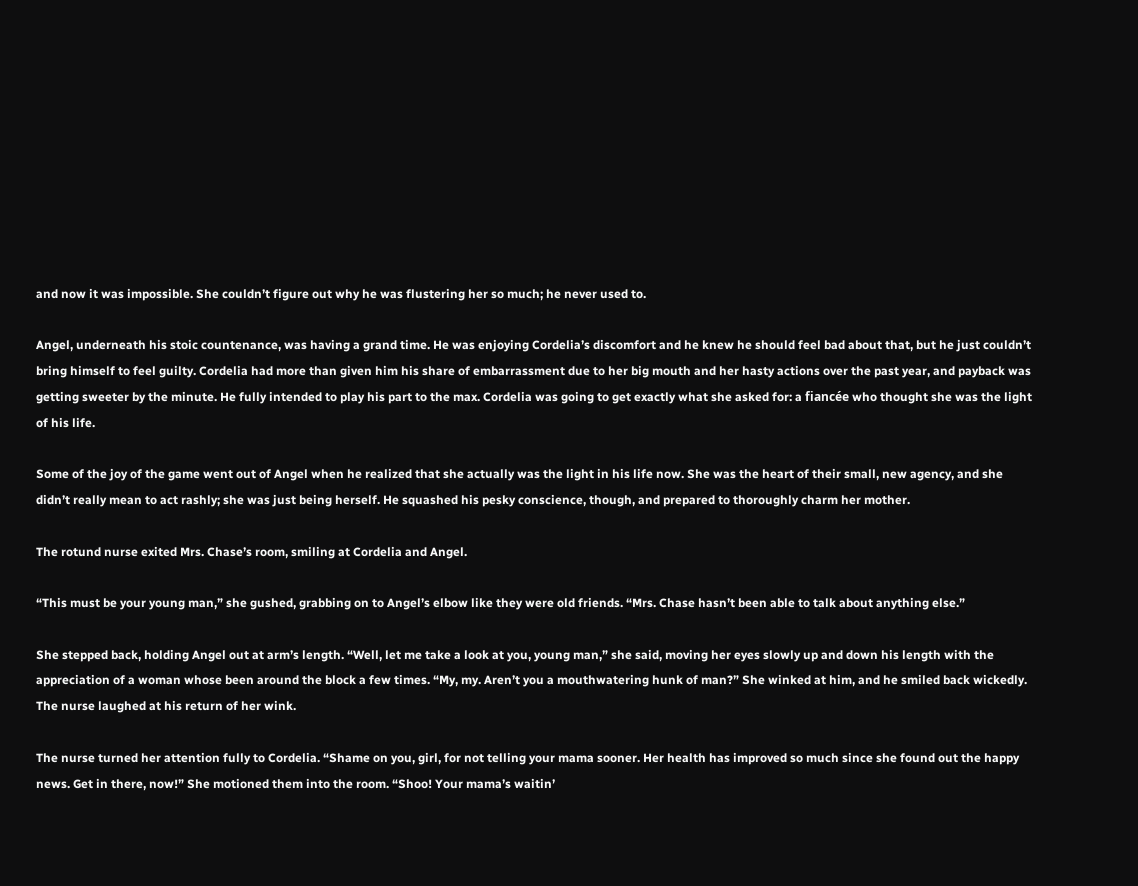and now it was impossible. She couldn’t figure out why he was flustering her so much; he never used to.

Angel, underneath his stoic countenance, was having a grand time. He was enjoying Cordelia’s discomfort and he knew he should feel bad about that, but he just couldn’t bring himself to feel guilty. Cordelia had more than given him his share of embarrassment due to her big mouth and her hasty actions over the past year, and payback was getting sweeter by the minute. He fully intended to play his part to the max. Cordelia was going to get exactly what she asked for: a fiancée who thought she was the light of his life.

Some of the joy of the game went out of Angel when he realized that she actually was the light in his life now. She was the heart of their small, new agency, and she didn’t really mean to act rashly; she was just being herself. He squashed his pesky conscience, though, and prepared to thoroughly charm her mother.

The rotund nurse exited Mrs. Chase’s room, smiling at Cordelia and Angel.

“This must be your young man,” she gushed, grabbing on to Angel’s elbow like they were old friends. “Mrs. Chase hasn’t been able to talk about anything else.”

She stepped back, holding Angel out at arm’s length. “Well, let me take a look at you, young man,” she said, moving her eyes slowly up and down his length with the appreciation of a woman whose been around the block a few times. “My, my. Aren’t you a mouthwatering hunk of man?” She winked at him, and he smiled back wickedly. The nurse laughed at his return of her wink.

The nurse turned her attention fully to Cordelia. “Shame on you, girl, for not telling your mama sooner. Her health has improved so much since she found out the happy news. Get in there, now!” She motioned them into the room. “Shoo! Your mama’s waitin’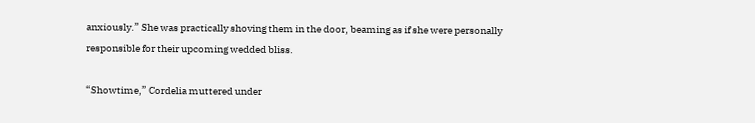anxiously.” She was practically shoving them in the door, beaming as if she were personally responsible for their upcoming wedded bliss.

“Showtime,” Cordelia muttered under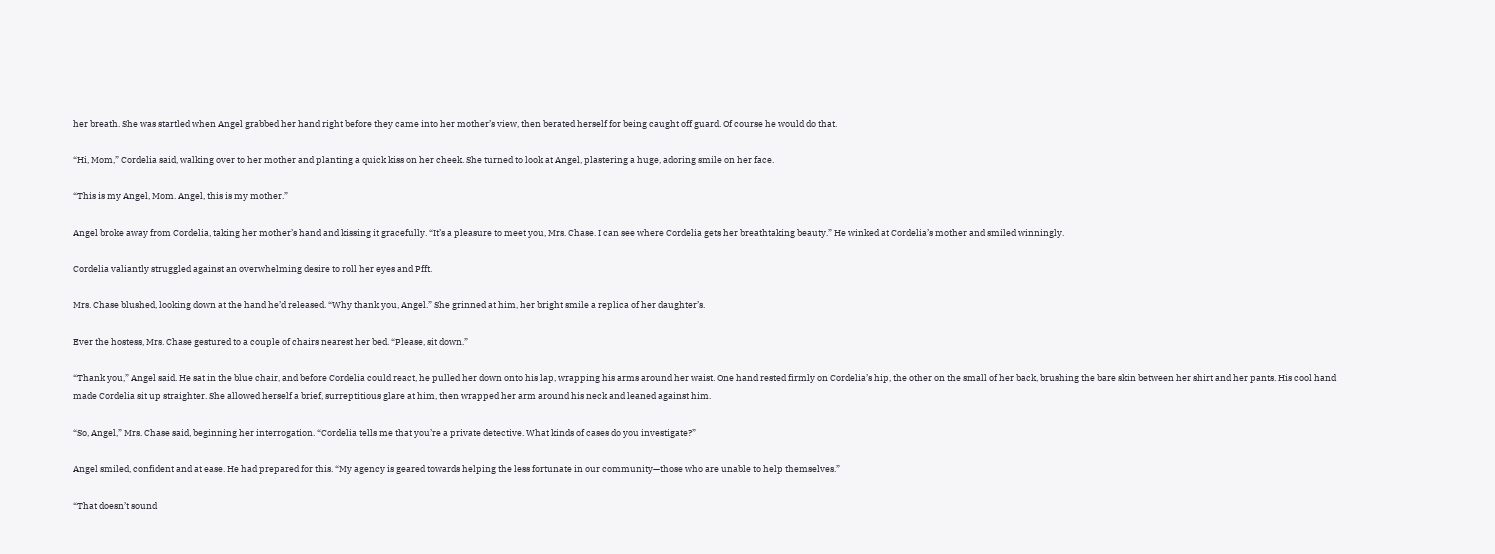her breath. She was startled when Angel grabbed her hand right before they came into her mother’s view, then berated herself for being caught off guard. Of course he would do that.

“Hi, Mom,” Cordelia said, walking over to her mother and planting a quick kiss on her cheek. She turned to look at Angel, plastering a huge, adoring smile on her face.

“This is my Angel, Mom. Angel, this is my mother.”

Angel broke away from Cordelia, taking her mother’s hand and kissing it gracefully. “It’s a pleasure to meet you, Mrs. Chase. I can see where Cordelia gets her breathtaking beauty.” He winked at Cordelia’s mother and smiled winningly.

Cordelia valiantly struggled against an overwhelming desire to roll her eyes and Pfft.

Mrs. Chase blushed, looking down at the hand he’d released. “Why thank you, Angel.” She grinned at him, her bright smile a replica of her daughter’s.

Ever the hostess, Mrs. Chase gestured to a couple of chairs nearest her bed. “Please, sit down.”

“Thank you,” Angel said. He sat in the blue chair, and before Cordelia could react, he pulled her down onto his lap, wrapping his arms around her waist. One hand rested firmly on Cordelia’s hip, the other on the small of her back, brushing the bare skin between her shirt and her pants. His cool hand made Cordelia sit up straighter. She allowed herself a brief, surreptitious glare at him, then wrapped her arm around his neck and leaned against him.

“So, Angel,” Mrs. Chase said, beginning her interrogation. “Cordelia tells me that you’re a private detective. What kinds of cases do you investigate?”

Angel smiled, confident and at ease. He had prepared for this. “My agency is geared towards helping the less fortunate in our community—those who are unable to help themselves.”

“That doesn’t sound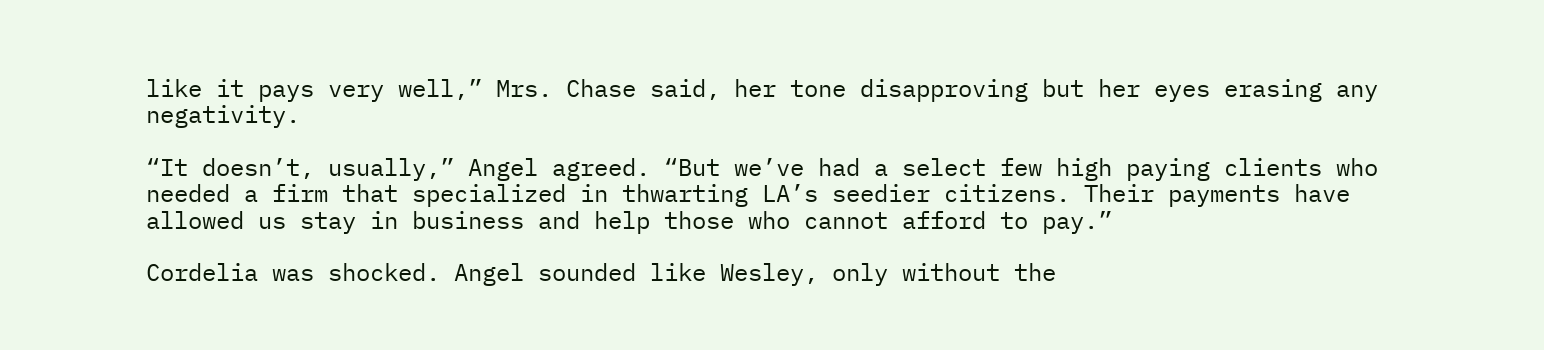like it pays very well,” Mrs. Chase said, her tone disapproving but her eyes erasing any negativity.

“It doesn’t, usually,” Angel agreed. “But we’ve had a select few high paying clients who needed a firm that specialized in thwarting LA’s seedier citizens. Their payments have allowed us stay in business and help those who cannot afford to pay.”

Cordelia was shocked. Angel sounded like Wesley, only without the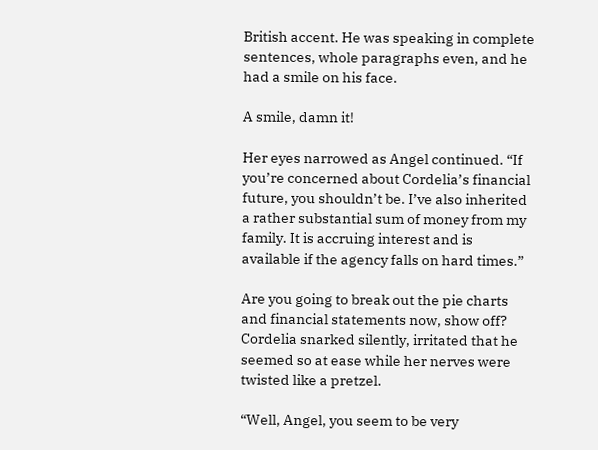British accent. He was speaking in complete sentences, whole paragraphs even, and he had a smile on his face.

A smile, damn it!

Her eyes narrowed as Angel continued. “If you’re concerned about Cordelia’s financial future, you shouldn’t be. I’ve also inherited a rather substantial sum of money from my family. It is accruing interest and is available if the agency falls on hard times.”

Are you going to break out the pie charts and financial statements now, show off? Cordelia snarked silently, irritated that he seemed so at ease while her nerves were twisted like a pretzel.

“Well, Angel, you seem to be very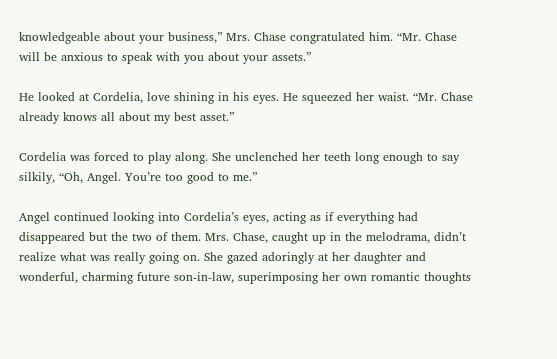knowledgeable about your business,” Mrs. Chase congratulated him. “Mr. Chase will be anxious to speak with you about your assets.”

He looked at Cordelia, love shining in his eyes. He squeezed her waist. “Mr. Chase already knows all about my best asset.”

Cordelia was forced to play along. She unclenched her teeth long enough to say silkily, “Oh, Angel. You’re too good to me.”

Angel continued looking into Cordelia’s eyes, acting as if everything had disappeared but the two of them. Mrs. Chase, caught up in the melodrama, didn’t realize what was really going on. She gazed adoringly at her daughter and wonderful, charming future son-in-law, superimposing her own romantic thoughts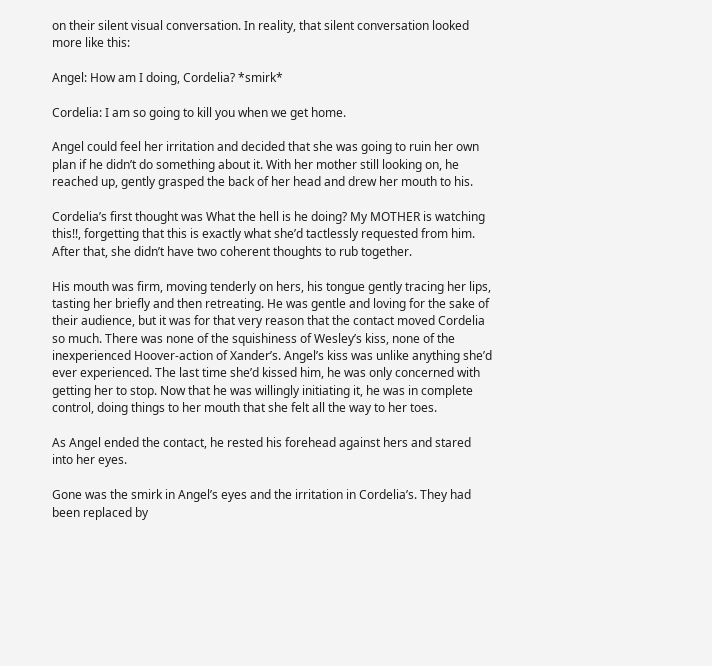on their silent visual conversation. In reality, that silent conversation looked more like this:

Angel: How am I doing, Cordelia? *smirk*

Cordelia: I am so going to kill you when we get home.

Angel could feel her irritation and decided that she was going to ruin her own plan if he didn’t do something about it. With her mother still looking on, he reached up, gently grasped the back of her head and drew her mouth to his.

Cordelia’s first thought was What the hell is he doing? My MOTHER is watching this!!, forgetting that this is exactly what she’d tactlessly requested from him. After that, she didn’t have two coherent thoughts to rub together.

His mouth was firm, moving tenderly on hers, his tongue gently tracing her lips, tasting her briefly and then retreating. He was gentle and loving for the sake of their audience, but it was for that very reason that the contact moved Cordelia so much. There was none of the squishiness of Wesley’s kiss, none of the inexperienced Hoover-action of Xander’s. Angel’s kiss was unlike anything she’d ever experienced. The last time she’d kissed him, he was only concerned with getting her to stop. Now that he was willingly initiating it, he was in complete control, doing things to her mouth that she felt all the way to her toes.

As Angel ended the contact, he rested his forehead against hers and stared into her eyes.

Gone was the smirk in Angel’s eyes and the irritation in Cordelia’s. They had been replaced by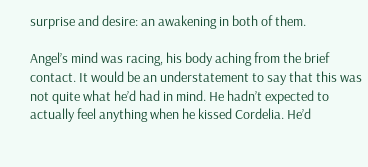surprise and desire: an awakening in both of them.

Angel’s mind was racing, his body aching from the brief contact. It would be an understatement to say that this was not quite what he’d had in mind. He hadn’t expected to actually feel anything when he kissed Cordelia. He’d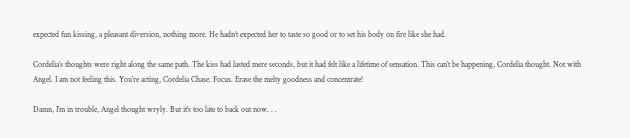expected fun kissing, a pleasant diversion, nothing more. He hadn’t expected her to taste so good or to set his body on fire like she had.

Cordelia’s thoughts were right along the same path. The kiss had lasted mere seconds, but it had felt like a lifetime of sensation. This can’t be happening, Cordelia thought. Not with Angel. I am not feeling this. You’re acting, Cordelia Chase. Focus. Erase the melty goodness and concentrate!

Damn, I’m in trouble, Angel thought wryly. But it’s too late to back out now. . .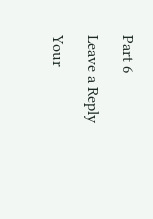Part 6

Leave a Reply

Your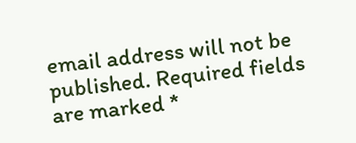email address will not be published. Required fields are marked *